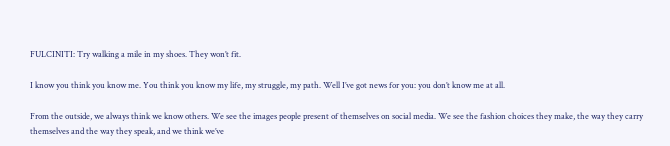FULCINITI: Try walking a mile in my shoes. They won’t fit.

I know you think you know me. You think you know my life, my struggle, my path. Well I’ve got news for you: you don’t know me at all.

From the outside, we always think we know others. We see the images people present of themselves on social media. We see the fashion choices they make, the way they carry themselves and the way they speak, and we think we’ve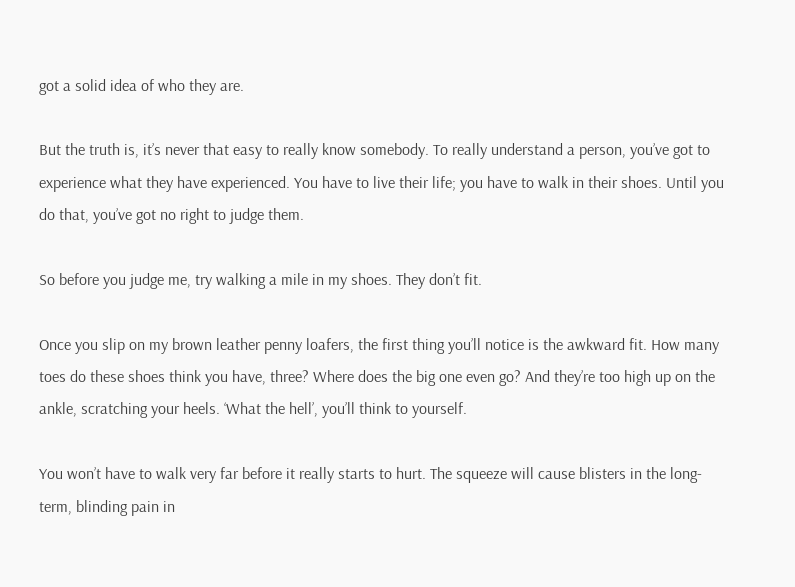got a solid idea of who they are.

But the truth is, it’s never that easy to really know somebody. To really understand a person, you’ve got to experience what they have experienced. You have to live their life; you have to walk in their shoes. Until you do that, you’ve got no right to judge them.

So before you judge me, try walking a mile in my shoes. They don’t fit.

Once you slip on my brown leather penny loafers, the first thing you’ll notice is the awkward fit. How many toes do these shoes think you have, three? Where does the big one even go? And they’re too high up on the ankle, scratching your heels. ‘What the hell’, you’ll think to yourself.

You won’t have to walk very far before it really starts to hurt. The squeeze will cause blisters in the long-term, blinding pain in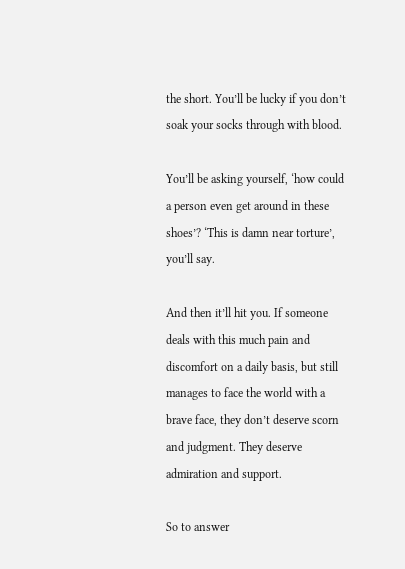the short. You’ll be lucky if you don’t soak your socks through with blood.

You’ll be asking yourself, ‘how could a person even get around in these shoes’? ‘This is damn near torture’, you’ll say.

And then it’ll hit you. If someone deals with this much pain and discomfort on a daily basis, but still manages to face the world with a brave face, they don’t deserve scorn and judgment. They deserve admiration and support.

So to answer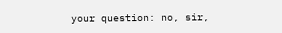your question: no, sir,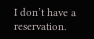I don’t have a reservation.